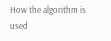How the algorithm is used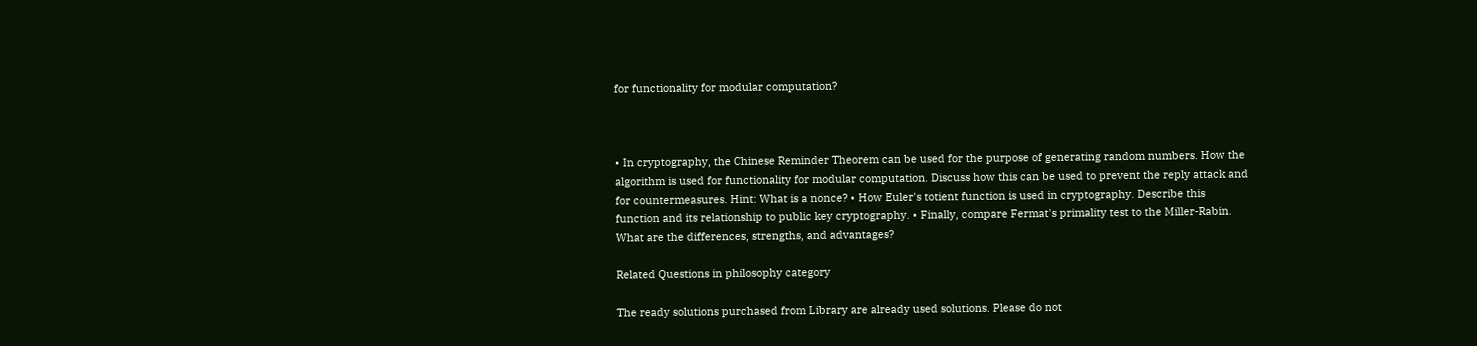for functionality for modular computation?



• In cryptography, the Chinese Reminder Theorem can be used for the purpose of generating random numbers. How the algorithm is used for functionality for modular computation. Discuss how this can be used to prevent the reply attack and for countermeasures. Hint: What is a nonce? • How Euler's totient function is used in cryptography. Describe this function and its relationship to public key cryptography. • Finally, compare Fermat's primality test to the Miller-Rabin. What are the differences, strengths, and advantages?

Related Questions in philosophy category

The ready solutions purchased from Library are already used solutions. Please do not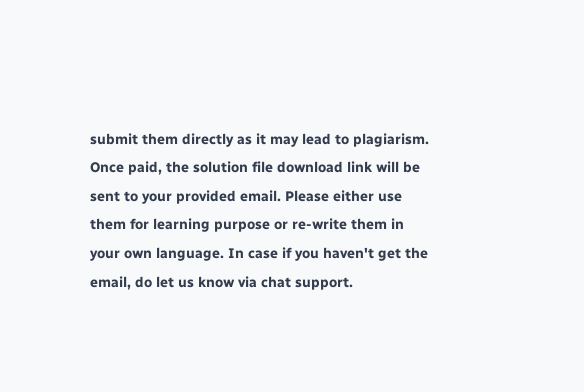submit them directly as it may lead to plagiarism. Once paid, the solution file download link will be sent to your provided email. Please either use them for learning purpose or re-write them in your own language. In case if you haven't get the email, do let us know via chat support.